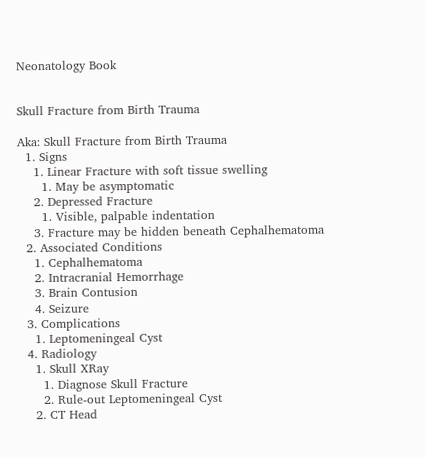Neonatology Book


Skull Fracture from Birth Trauma

Aka: Skull Fracture from Birth Trauma
  1. Signs
    1. Linear Fracture with soft tissue swelling
      1. May be asymptomatic
    2. Depressed Fracture
      1. Visible, palpable indentation
    3. Fracture may be hidden beneath Cephalhematoma
  2. Associated Conditions
    1. Cephalhematoma
    2. Intracranial Hemorrhage
    3. Brain Contusion
    4. Seizure
  3. Complications
    1. Leptomeningeal Cyst
  4. Radiology
    1. Skull XRay
      1. Diagnose Skull Fracture
      2. Rule-out Leptomeningeal Cyst
    2. CT Head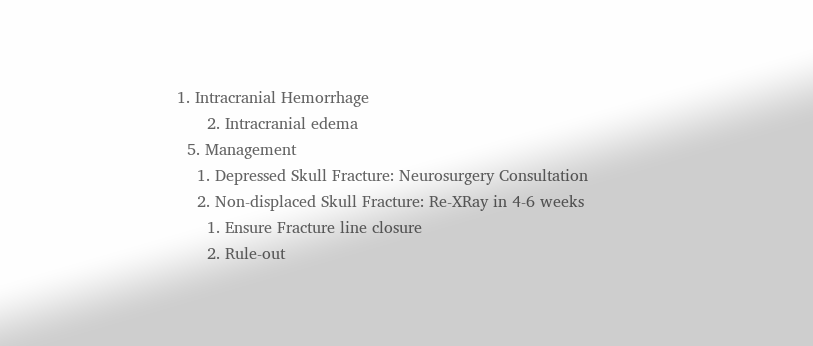1. Intracranial Hemorrhage
      2. Intracranial edema
  5. Management
    1. Depressed Skull Fracture: Neurosurgery Consultation
    2. Non-displaced Skull Fracture: Re-XRay in 4-6 weeks
      1. Ensure Fracture line closure
      2. Rule-out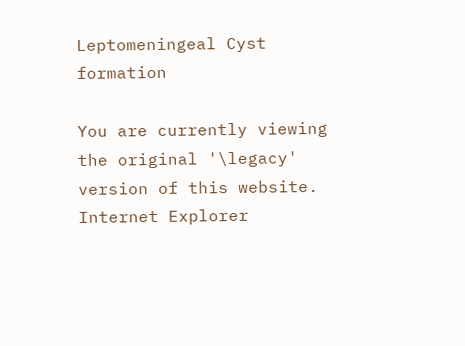Leptomeningeal Cyst formation

You are currently viewing the original '\legacy' version of this website. Internet Explorer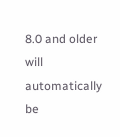8.0 and older will automatically be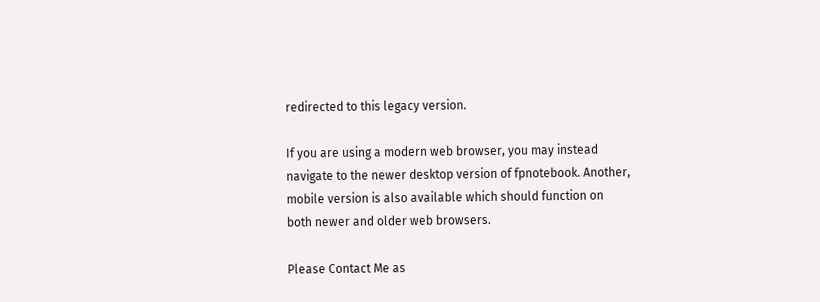redirected to this legacy version.

If you are using a modern web browser, you may instead navigate to the newer desktop version of fpnotebook. Another, mobile version is also available which should function on both newer and older web browsers.

Please Contact Me as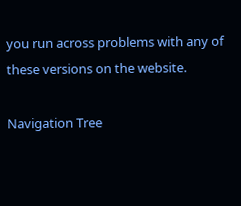you run across problems with any of these versions on the website.

Navigation Tree